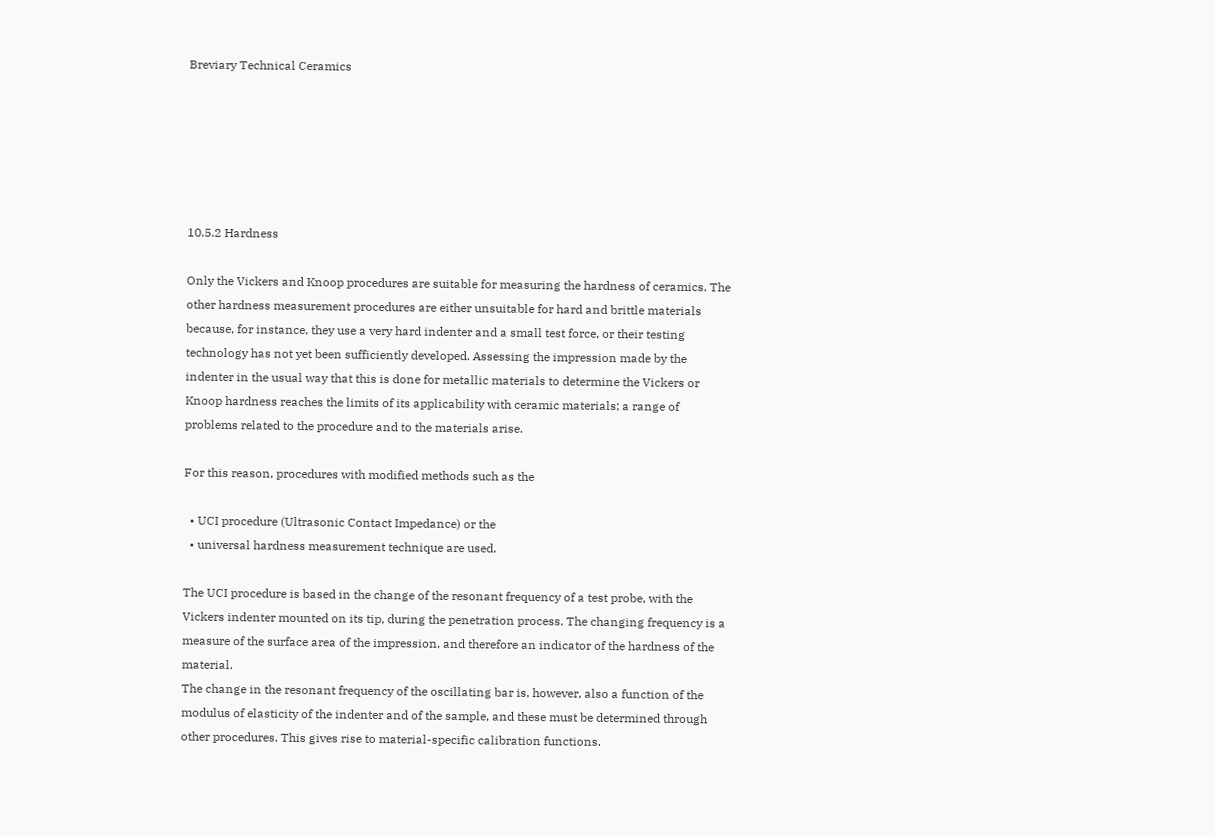Breviary Technical Ceramics






10.5.2 Hardness

Only the Vickers and Knoop procedures are suitable for measuring the hardness of ceramics. The other hardness measurement procedures are either unsuitable for hard and brittle materials because, for instance, they use a very hard indenter and a small test force, or their testing technology has not yet been sufficiently developed. Assessing the impression made by the indenter in the usual way that this is done for metallic materials to determine the Vickers or Knoop hardness reaches the limits of its applicability with ceramic materials; a range of problems related to the procedure and to the materials arise.

For this reason, procedures with modified methods such as the

  • UCI procedure (Ultrasonic Contact Impedance) or the
  • universal hardness measurement technique are used.

The UCI procedure is based in the change of the resonant frequency of a test probe, with the Vickers indenter mounted on its tip, during the penetration process. The changing frequency is a measure of the surface area of the impression, and therefore an indicator of the hardness of the material.
The change in the resonant frequency of the oscillating bar is, however, also a function of the modulus of elasticity of the indenter and of the sample, and these must be determined through other procedures. This gives rise to material-specific calibration functions.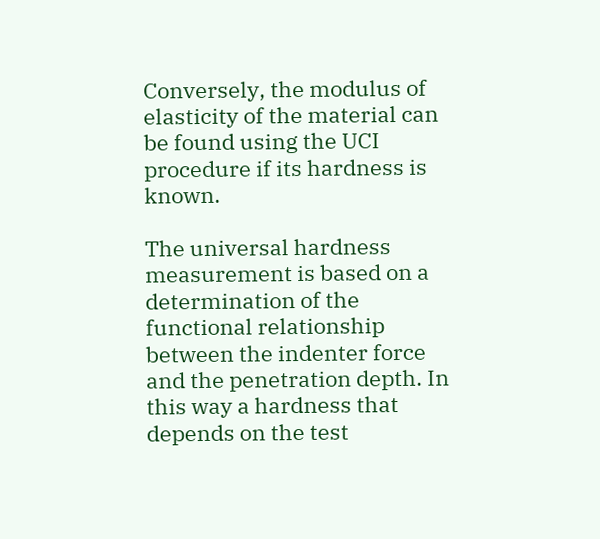Conversely, the modulus of elasticity of the material can be found using the UCI procedure if its hardness is known.

The universal hardness measurement is based on a determination of the functional relationship between the indenter force and the penetration depth. In this way a hardness that depends on the test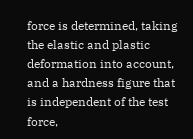force is determined, taking the elastic and plastic deformation into account, and a hardness figure that is independent of the test force,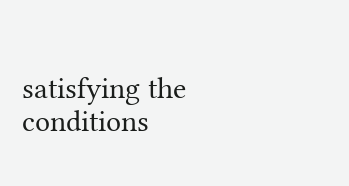satisfying the conditions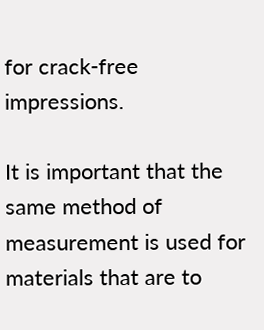for crack-free impressions.

It is important that the same method of measurement is used for materials that are to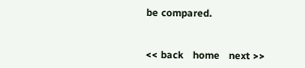be compared.


<< back   home   next >>